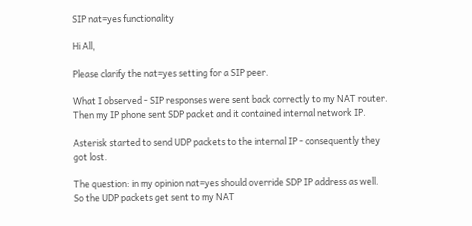SIP nat=yes functionality

Hi All,

Please clarify the nat=yes setting for a SIP peer.

What I observed - SIP responses were sent back correctly to my NAT router.
Then my IP phone sent SDP packet and it contained internal network IP.

Asterisk started to send UDP packets to the internal IP - consequently they got lost.

The question: in my opinion nat=yes should override SDP IP address as well. So the UDP packets get sent to my NAT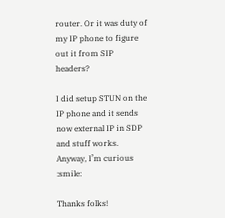router. Or it was duty of my IP phone to figure out it from SIP headers?

I did setup STUN on the IP phone and it sends now external IP in SDP and stuff works. Anyway, I’m curious :smile:

Thanks folks!